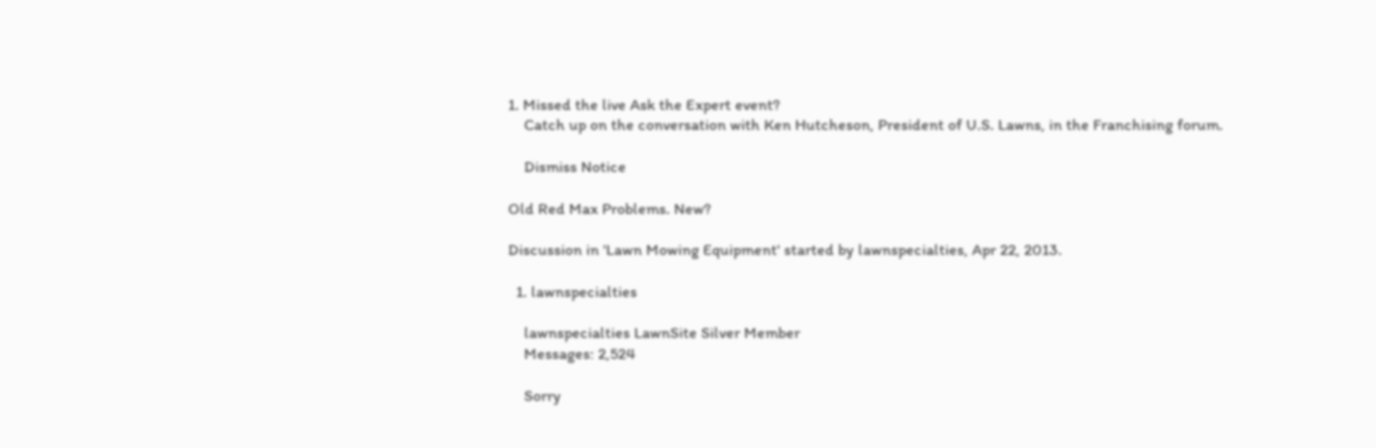1. Missed the live Ask the Expert event?
    Catch up on the conversation with Ken Hutcheson, President of U.S. Lawns, in the Franchising forum.

    Dismiss Notice

Old Red Max Problems. New?

Discussion in 'Lawn Mowing Equipment' started by lawnspecialties, Apr 22, 2013.

  1. lawnspecialties

    lawnspecialties LawnSite Silver Member
    Messages: 2,524

    Sorry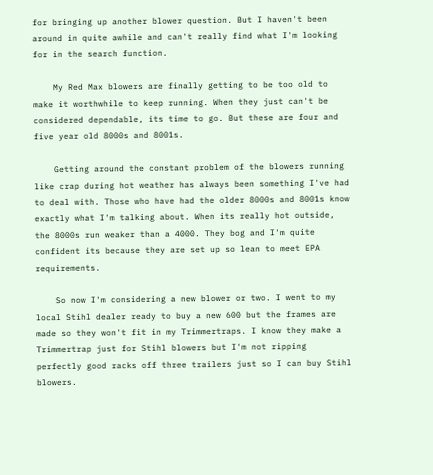for bringing up another blower question. But I haven't been around in quite awhile and can't really find what I'm looking for in the search function.

    My Red Max blowers are finally getting to be too old to make it worthwhile to keep running. When they just can't be considered dependable, its time to go. But these are four and five year old 8000s and 8001s.

    Getting around the constant problem of the blowers running like crap during hot weather has always been something I've had to deal with. Those who have had the older 8000s and 8001s know exactly what I'm talking about. When its really hot outside, the 8000s run weaker than a 4000. They bog and I'm quite confident its because they are set up so lean to meet EPA requirements.

    So now I'm considering a new blower or two. I went to my local Stihl dealer ready to buy a new 600 but the frames are made so they won't fit in my Trimmertraps. I know they make a Trimmertrap just for Stihl blowers but I'm not ripping perfectly good racks off three trailers just so I can buy Stihl blowers.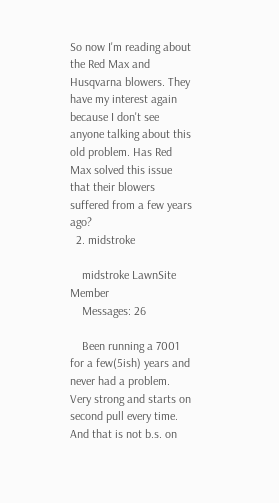So now I'm reading about the Red Max and Husqvarna blowers. They have my interest again because I don't see anyone talking about this old problem. Has Red Max solved this issue that their blowers suffered from a few years ago?
  2. midstroke

    midstroke LawnSite Member
    Messages: 26

    Been running a 7001 for a few(5ish) years and never had a problem. Very strong and starts on second pull every time. And that is not b.s. on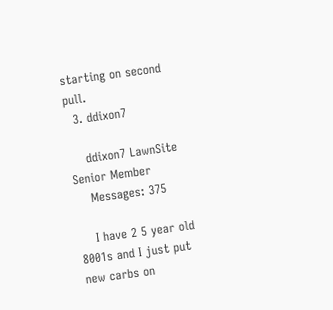starting on second pull.
  3. ddixon7

    ddixon7 LawnSite Senior Member
    Messages: 375

    I have 2 5 year old 8001s and I just put new carbs on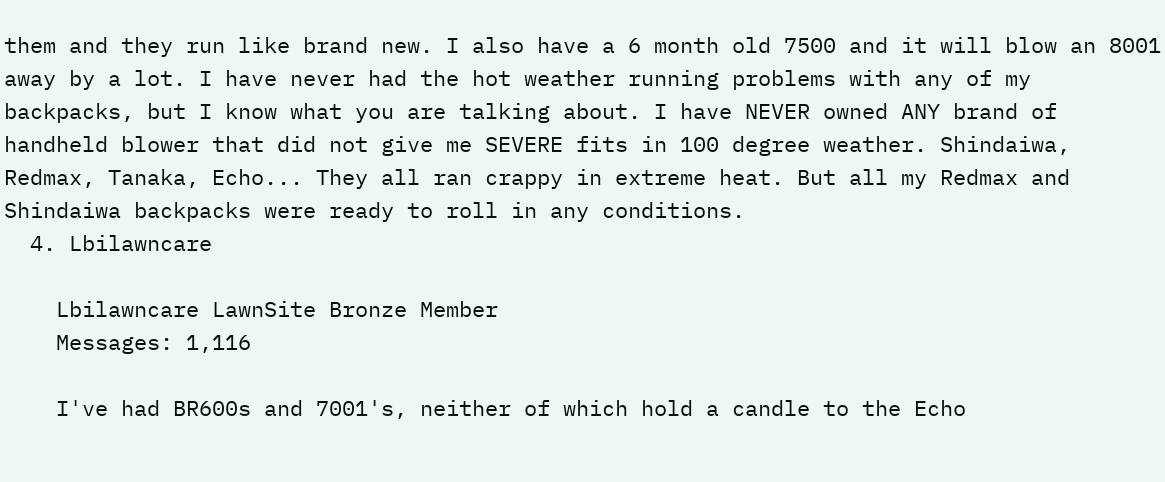them and they run like brand new. I also have a 6 month old 7500 and it will blow an 8001 away by a lot. I have never had the hot weather running problems with any of my backpacks, but I know what you are talking about. I have NEVER owned ANY brand of handheld blower that did not give me SEVERE fits in 100 degree weather. Shindaiwa, Redmax, Tanaka, Echo... They all ran crappy in extreme heat. But all my Redmax and Shindaiwa backpacks were ready to roll in any conditions.
  4. Lbilawncare

    Lbilawncare LawnSite Bronze Member
    Messages: 1,116

    I've had BR600s and 7001's, neither of which hold a candle to the Echo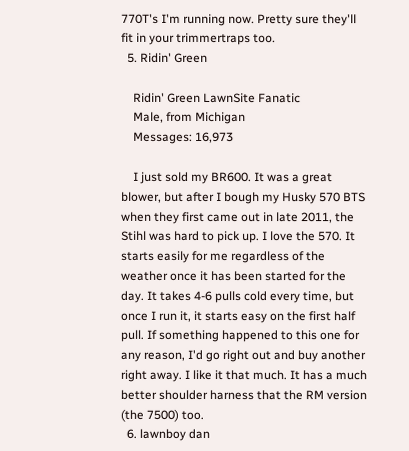770T's I'm running now. Pretty sure they'll fit in your trimmertraps too.
  5. Ridin' Green

    Ridin' Green LawnSite Fanatic
    Male, from Michigan
    Messages: 16,973

    I just sold my BR600. It was a great blower, but after I bough my Husky 570 BTS when they first came out in late 2011, the Stihl was hard to pick up. I love the 570. It starts easily for me regardless of the weather once it has been started for the day. It takes 4-6 pulls cold every time, but once I run it, it starts easy on the first half pull. If something happened to this one for any reason, I'd go right out and buy another right away. I like it that much. It has a much better shoulder harness that the RM version (the 7500) too.
  6. lawnboy dan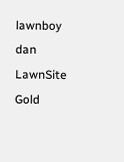lawnboy dan LawnSite Gold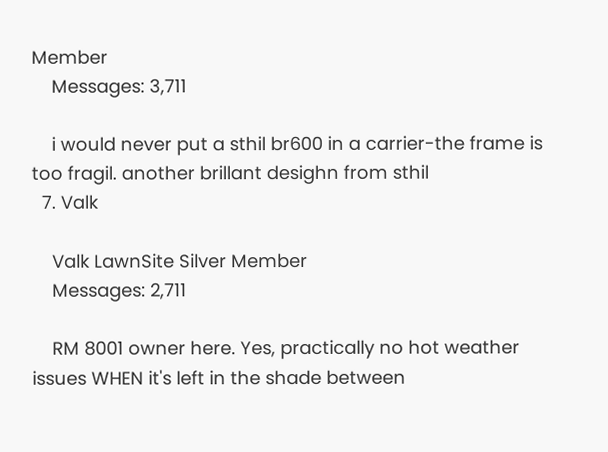Member
    Messages: 3,711

    i would never put a sthil br600 in a carrier-the frame is too fragil. another brillant desighn from sthil
  7. Valk

    Valk LawnSite Silver Member
    Messages: 2,711

    RM 8001 owner here. Yes, practically no hot weather issues WHEN it's left in the shade between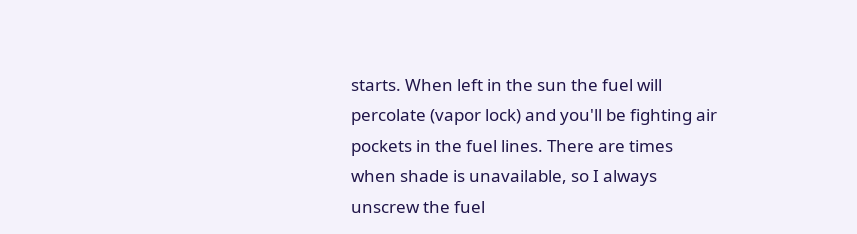starts. When left in the sun the fuel will percolate (vapor lock) and you'll be fighting air pockets in the fuel lines. There are times when shade is unavailable, so I always unscrew the fuel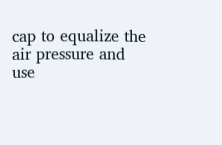cap to equalize the air pressure and use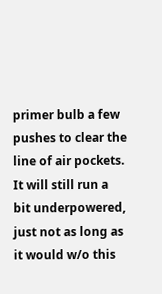primer bulb a few pushes to clear the line of air pockets. It will still run a bit underpowered, just not as long as it would w/o this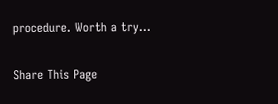procedure. Worth a try...

Share This Page